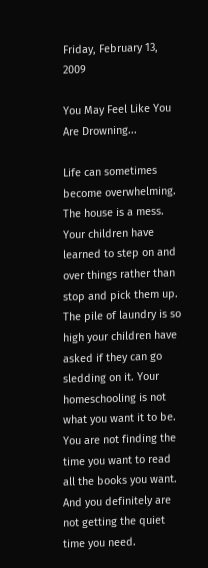Friday, February 13, 2009

You May Feel Like You Are Drowning...

Life can sometimes become overwhelming. The house is a mess. Your children have learned to step on and over things rather than stop and pick them up. The pile of laundry is so high your children have asked if they can go sledding on it. Your homeschooling is not what you want it to be. You are not finding the time you want to read all the books you want. And you definitely are not getting the quiet time you need.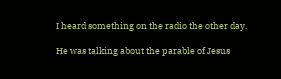I heard something on the radio the other day.

He was talking about the parable of Jesus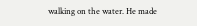walking on the water. He made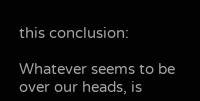this conclusion:

Whatever seems to be over our heads, is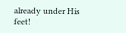already under His feet!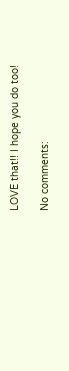LOVE that!! I hope you do too!

No comments: